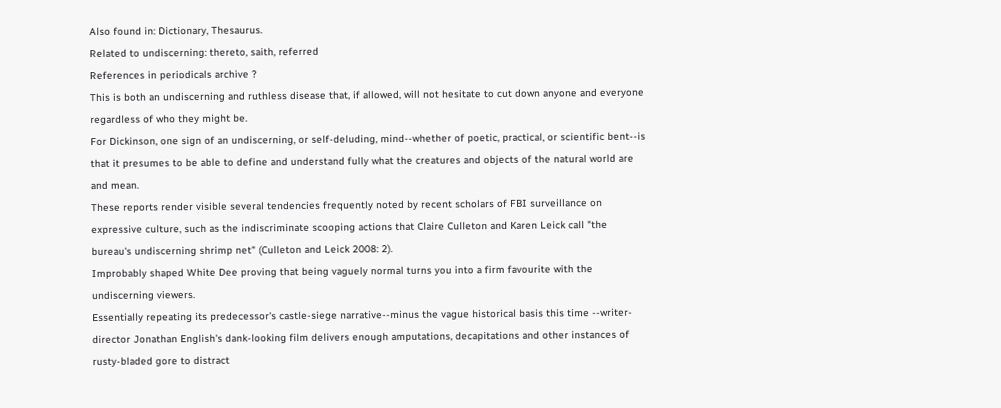Also found in: Dictionary, Thesaurus.
Related to undiscerning: thereto, saith, referred
References in periodicals archive ?
This is both an undiscerning and ruthless disease that, if allowed, will not hesitate to cut down anyone and everyone regardless of who they might be.
For Dickinson, one sign of an undiscerning, or self-deluding, mind--whether of poetic, practical, or scientific bent--is that it presumes to be able to define and understand fully what the creatures and objects of the natural world are and mean.
These reports render visible several tendencies frequently noted by recent scholars of FBI surveillance on expressive culture, such as the indiscriminate scooping actions that Claire Culleton and Karen Leick call "the bureau's undiscerning shrimp net" (Culleton and Leick 2008: 2).
Improbably shaped White Dee proving that being vaguely normal turns you into a firm favourite with the undiscerning viewers.
Essentially repeating its predecessor's castle-siege narrative--minus the vague historical basis this time --writer-director Jonathan English's dank-looking film delivers enough amputations, decapitations and other instances of rusty-bladed gore to distract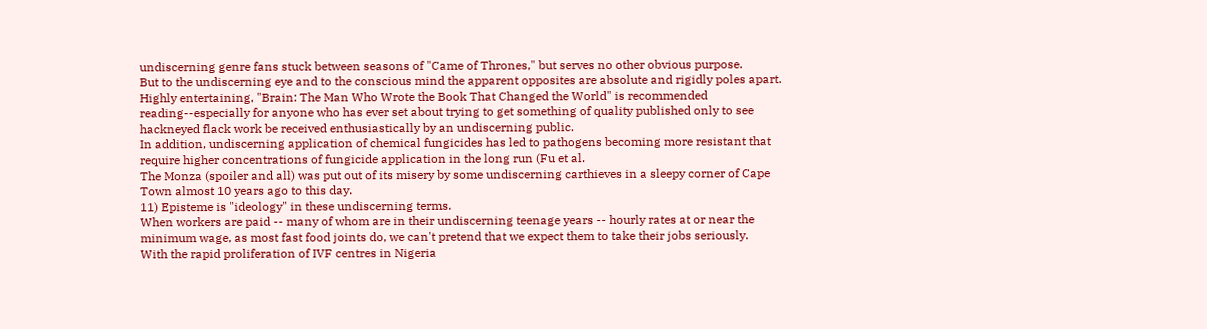undiscerning genre fans stuck between seasons of "Came of Thrones," but serves no other obvious purpose.
But to the undiscerning eye and to the conscious mind the apparent opposites are absolute and rigidly poles apart.
Highly entertaining, "Brain: The Man Who Wrote the Book That Changed the World" is recommended reading--especially for anyone who has ever set about trying to get something of quality published only to see hackneyed flack work be received enthusiastically by an undiscerning public.
In addition, undiscerning application of chemical fungicides has led to pathogens becoming more resistant that require higher concentrations of fungicide application in the long run (Fu et al.
The Monza (spoiler and all) was put out of its misery by some undiscerning carthieves in a sleepy corner of Cape Town almost 10 years ago to this day.
11) Episteme is "ideology" in these undiscerning terms.
When workers are paid -- many of whom are in their undiscerning teenage years -- hourly rates at or near the minimum wage, as most fast food joints do, we can't pretend that we expect them to take their jobs seriously.
With the rapid proliferation of IVF centres in Nigeria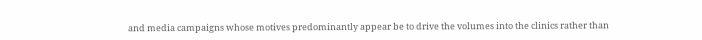and media campaigns whose motives predominantly appear be to drive the volumes into the clinics rather than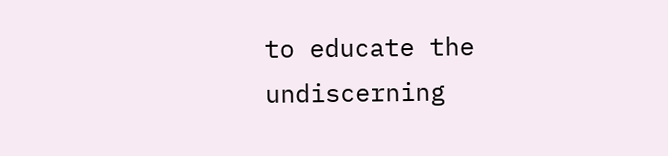to educate the undiscerning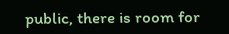public, there is room for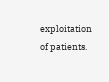exploitation of patients.